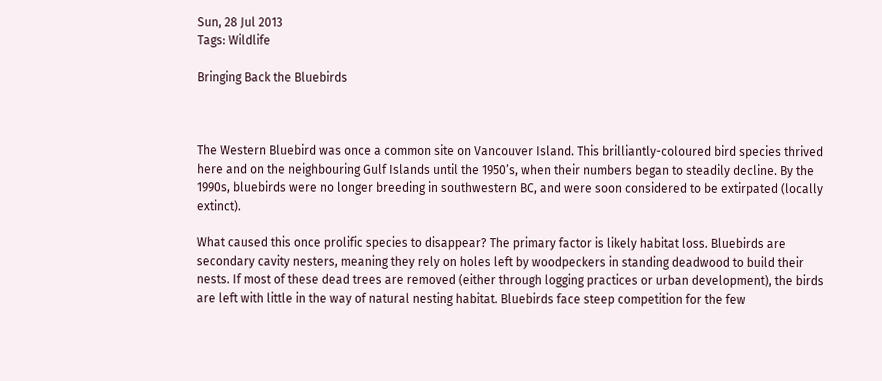Sun, 28 Jul 2013
Tags: Wildlife

Bringing Back the Bluebirds



The Western Bluebird was once a common site on Vancouver Island. This brilliantly-coloured bird species thrived here and on the neighbouring Gulf Islands until the 1950’s, when their numbers began to steadily decline. By the 1990s, bluebirds were no longer breeding in southwestern BC, and were soon considered to be extirpated (locally extinct).

What caused this once prolific species to disappear? The primary factor is likely habitat loss. Bluebirds are secondary cavity nesters, meaning they rely on holes left by woodpeckers in standing deadwood to build their nests. If most of these dead trees are removed (either through logging practices or urban development), the birds are left with little in the way of natural nesting habitat. Bluebirds face steep competition for the few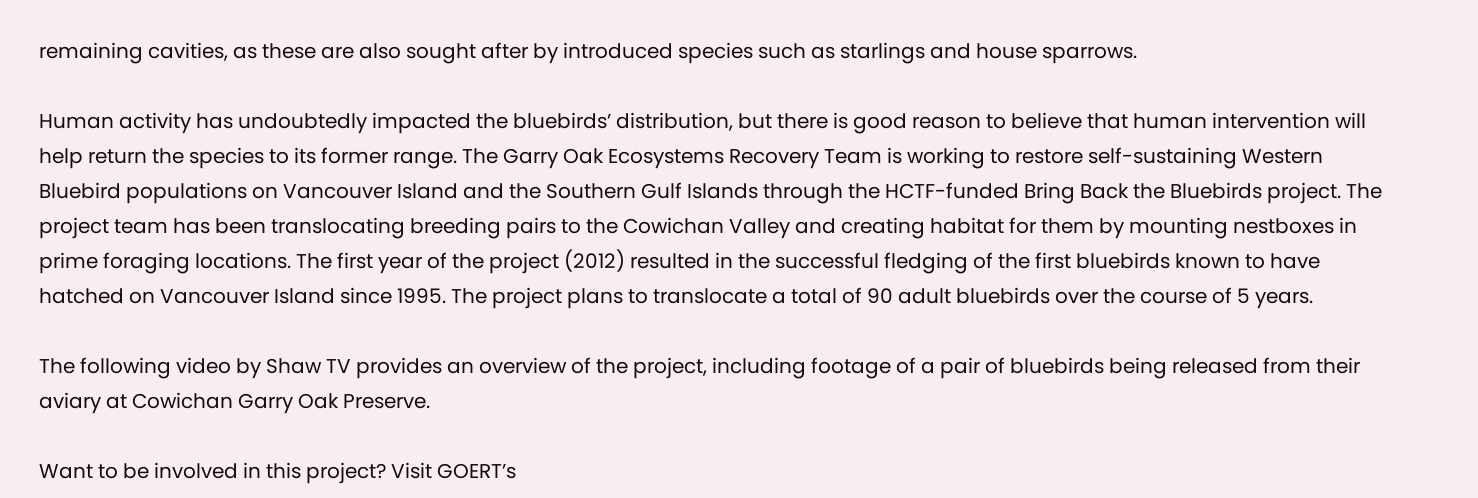remaining cavities, as these are also sought after by introduced species such as starlings and house sparrows.

Human activity has undoubtedly impacted the bluebirds’ distribution, but there is good reason to believe that human intervention will help return the species to its former range. The Garry Oak Ecosystems Recovery Team is working to restore self-sustaining Western Bluebird populations on Vancouver Island and the Southern Gulf Islands through the HCTF-funded Bring Back the Bluebirds project. The project team has been translocating breeding pairs to the Cowichan Valley and creating habitat for them by mounting nestboxes in prime foraging locations. The first year of the project (2012) resulted in the successful fledging of the first bluebirds known to have hatched on Vancouver Island since 1995. The project plans to translocate a total of 90 adult bluebirds over the course of 5 years.

The following video by Shaw TV provides an overview of the project, including footage of a pair of bluebirds being released from their aviary at Cowichan Garry Oak Preserve.

Want to be involved in this project? Visit GOERT’s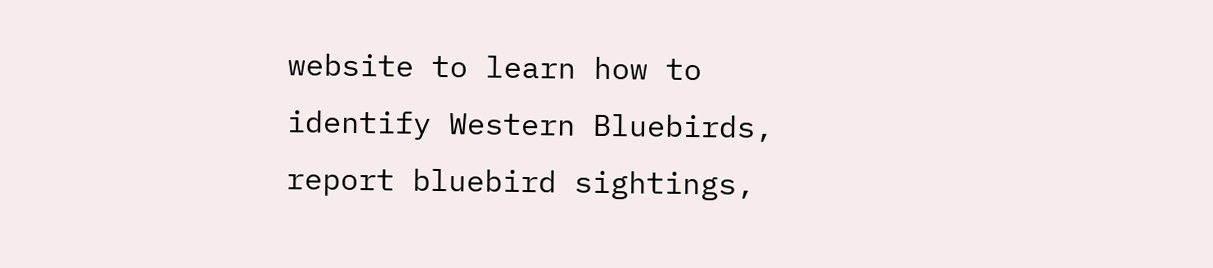website to learn how to identify Western Bluebirds, report bluebird sightings,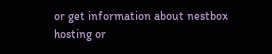or get information about nestbox hosting or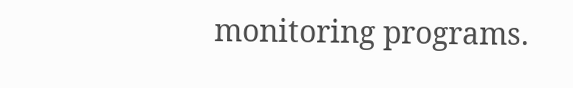monitoring programs.